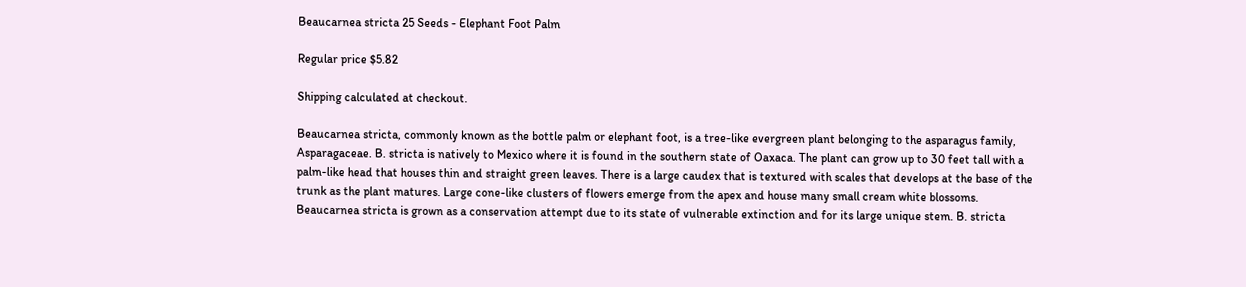Beaucarnea stricta 25 Seeds - Elephant Foot Palm

Regular price $5.82

Shipping calculated at checkout.

Beaucarnea stricta, commonly known as the bottle palm or elephant foot, is a tree-like evergreen plant belonging to the asparagus family, Asparagaceae. B. stricta is natively to Mexico where it is found in the southern state of Oaxaca. The plant can grow up to 30 feet tall with a palm-like head that houses thin and straight green leaves. There is a large caudex that is textured with scales that develops at the base of the trunk as the plant matures. Large cone-like clusters of flowers emerge from the apex and house many small cream white blossoms. Beaucarnea stricta is grown as a conservation attempt due to its state of vulnerable extinction and for its large unique stem. B. stricta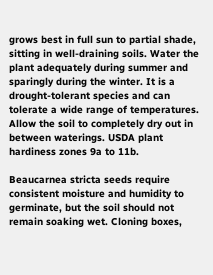grows best in full sun to partial shade, sitting in well-draining soils. Water the plant adequately during summer and sparingly during the winter. It is a drought-tolerant species and can tolerate a wide range of temperatures. Allow the soil to completely dry out in between waterings. USDA plant hardiness zones 9a to 11b.

Beaucarnea stricta seeds require consistent moisture and humidity to germinate, but the soil should not remain soaking wet. Cloning boxes,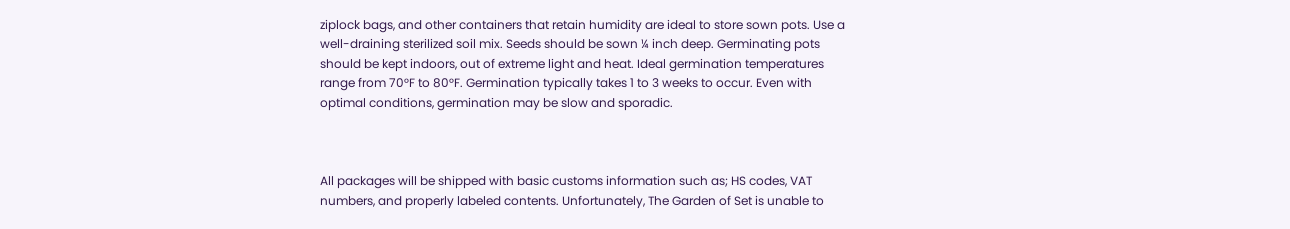ziplock bags, and other containers that retain humidity are ideal to store sown pots. Use a well-draining sterilized soil mix. Seeds should be sown ¼ inch deep. Germinating pots should be kept indoors, out of extreme light and heat. Ideal germination temperatures range from 70°F to 80°F. Germination typically takes 1 to 3 weeks to occur. Even with optimal conditions, germination may be slow and sporadic.



All packages will be shipped with basic customs information such as; HS codes, VAT numbers, and properly labeled contents. Unfortunately, The Garden of Set is unable to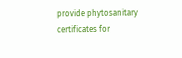provide phytosanitary certificates for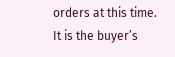orders at this time. It is the buyer’s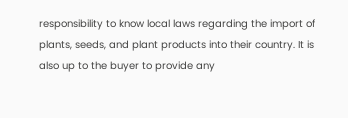responsibility to know local laws regarding the import of plants, seeds, and plant products into their country. It is also up to the buyer to provide any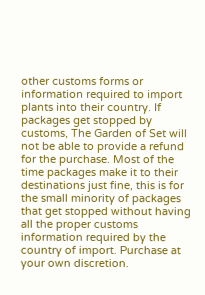other customs forms or information required to import plants into their country. If packages get stopped by customs, The Garden of Set will not be able to provide a refund for the purchase. Most of the time packages make it to their destinations just fine, this is for the small minority of packages that get stopped without having all the proper customs information required by the country of import. Purchase at your own discretion.